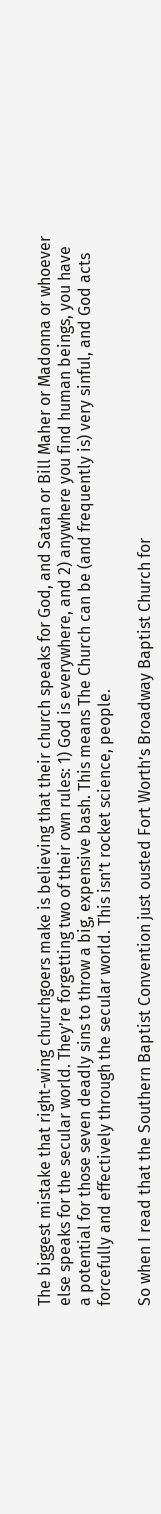The biggest mistake that right-wing churchgoers make is believing that their church speaks for God, and Satan or Bill Maher or Madonna or whoever else speaks for the secular world. They’re forgetting two of their own rules: 1) God is everywhere, and 2) anywhere you find human beings, you have a potential for those seven deadly sins to throw a big, expensive bash. This means The Church can be (and frequently is) very sinful, and God acts forcefully and effectively through the secular world. This isn’t rocket science, people.

So when I read that the Southern Baptist Convention just ousted Fort Worth’s Broadway Baptist Church for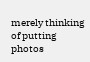merely thinking of putting photos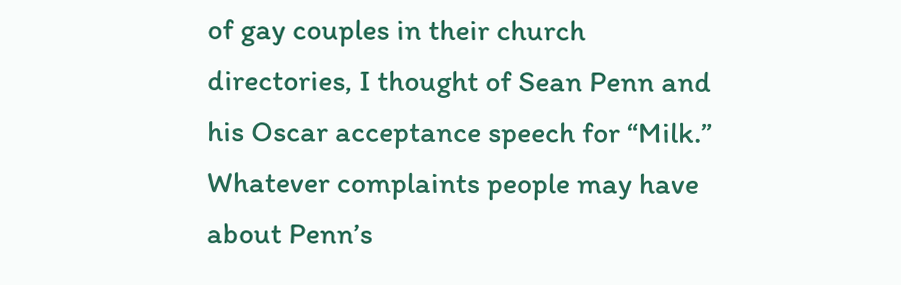of gay couples in their church directories, I thought of Sean Penn and his Oscar acceptance speech for “Milk.” Whatever complaints people may have about Penn’s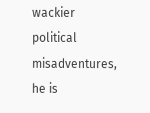wackier political misadventures, he is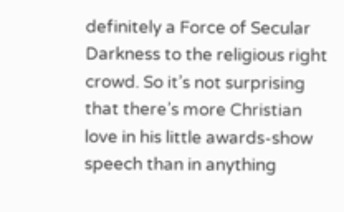definitely a Force of Secular Darkness to the religious right crowd. So it’s not surprising that there’s more Christian love in his little awards-show speech than in anything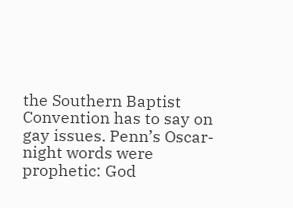the Southern Baptist Convention has to say on gay issues. Penn’s Oscar-night words were prophetic: God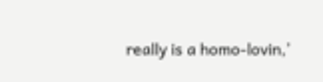really is a homo-lovin,’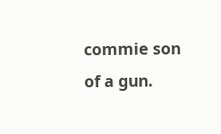commie son of a gun.